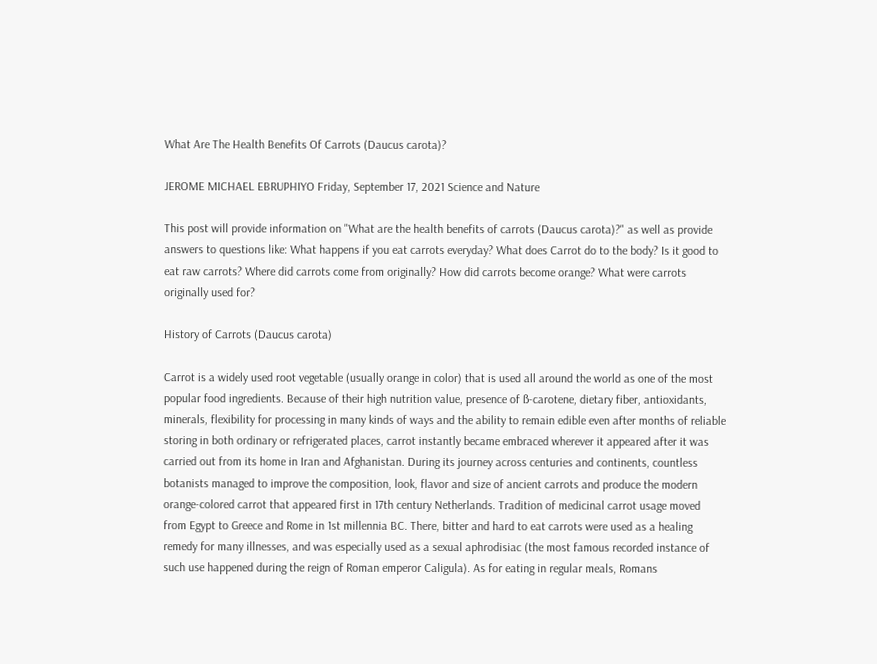What Are The Health Benefits Of Carrots (Daucus carota)?

JEROME MICHAEL EBRUPHIYO Friday, September 17, 2021 Science and Nature

This post will provide information on "What are the health benefits of carrots (Daucus carota)?" as well as provide answers to questions like: What happens if you eat carrots everyday? What does Carrot do to the body? Is it good to eat raw carrots? Where did carrots come from originally? How did carrots become orange? What were carrots originally used for?

History of Carrots (Daucus carota)

Carrot is a widely used root vegetable (usually orange in color) that is used all around the world as one of the most popular food ingredients. Because of their high nutrition value, presence of ß-carotene, dietary fiber, antioxidants, minerals, flexibility for processing in many kinds of ways and the ability to remain edible even after months of reliable storing in both ordinary or refrigerated places, carrot instantly became embraced wherever it appeared after it was carried out from its home in Iran and Afghanistan. During its journey across centuries and continents, countless botanists managed to improve the composition, look, flavor and size of ancient carrots and produce the modern orange-colored carrot that appeared first in 17th century Netherlands. Tradition of medicinal carrot usage moved from Egypt to Greece and Rome in 1st millennia BC. There, bitter and hard to eat carrots were used as a healing remedy for many illnesses, and was especially used as a sexual aphrodisiac (the most famous recorded instance of such use happened during the reign of Roman emperor Caligula). As for eating in regular meals, Romans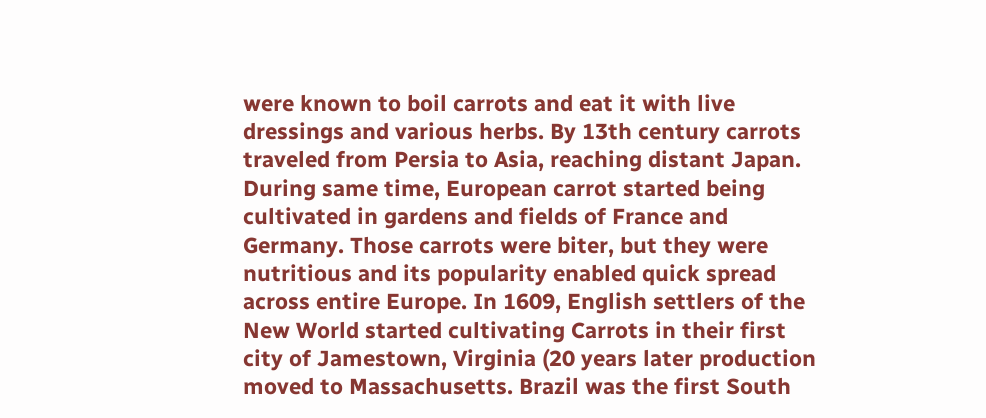were known to boil carrots and eat it with live dressings and various herbs. By 13th century carrots traveled from Persia to Asia, reaching distant Japan. During same time, European carrot started being cultivated in gardens and fields of France and Germany. Those carrots were biter, but they were nutritious and its popularity enabled quick spread across entire Europe. In 1609, English settlers of the New World started cultivating Carrots in their first city of Jamestown, Virginia (20 years later production moved to Massachusetts. Brazil was the first South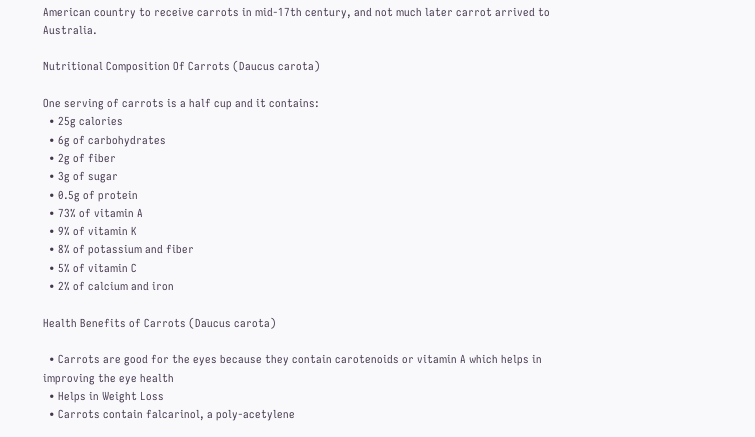American country to receive carrots in mid-17th century, and not much later carrot arrived to Australia.

Nutritional Composition Of Carrots (Daucus carota)

One serving of carrots is a half cup and it contains:
  • 25g calories
  • 6g of carbohydrates
  • 2g of fiber
  • 3g of sugar
  • 0.5g of protein
  • 73% of vitamin A
  • 9% of vitamin K
  • 8% of potassium and fiber
  • 5% of vitamin C
  • 2% of calcium and iron

Health Benefits of Carrots (Daucus carota)

  • Carrots are good for the eyes because they contain carotenoids or vitamin A which helps in improving the eye health
  • Helps in Weight Loss
  • Carrots contain falcarinol, a poly-acetylene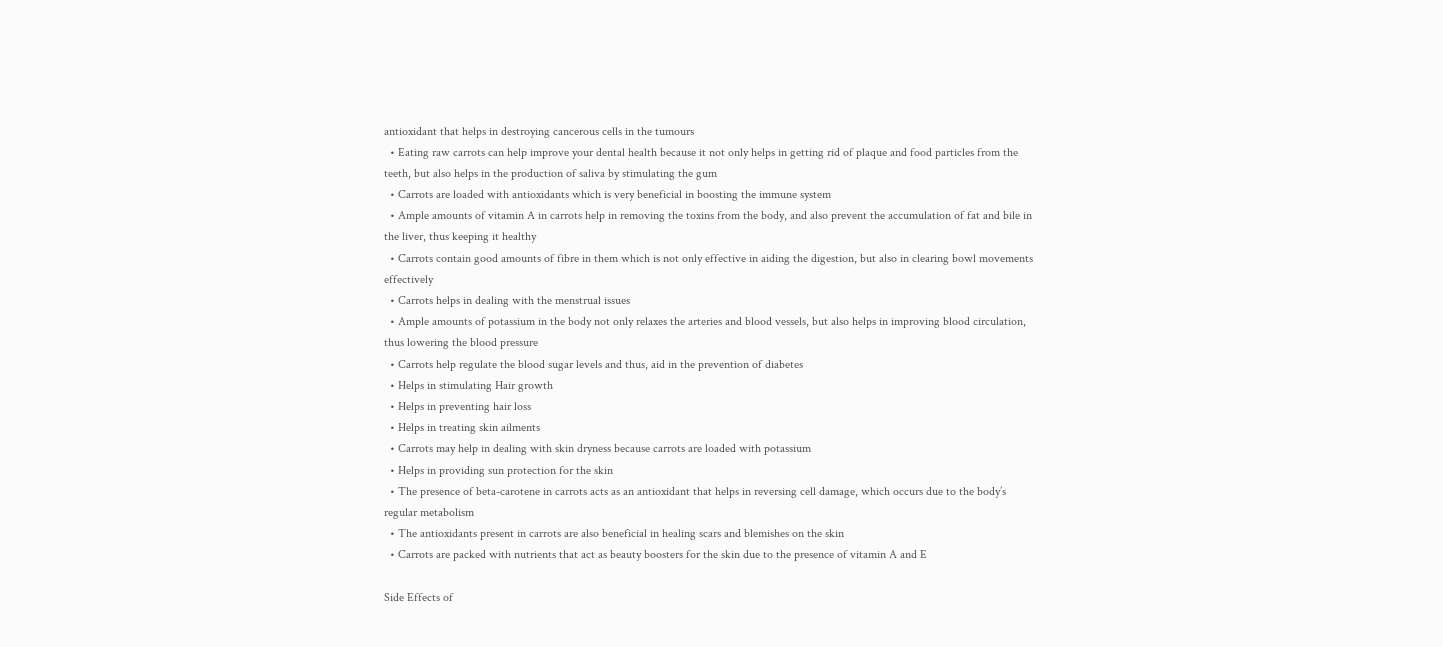antioxidant that helps in destroying cancerous cells in the tumours
  • Eating raw carrots can help improve your dental health because it not only helps in getting rid of plaque and food particles from the teeth, but also helps in the production of saliva by stimulating the gum
  • Carrots are loaded with antioxidants which is very beneficial in boosting the immune system
  • Ample amounts of vitamin A in carrots help in removing the toxins from the body, and also prevent the accumulation of fat and bile in the liver, thus keeping it healthy
  • Carrots contain good amounts of fibre in them which is not only effective in aiding the digestion, but also in clearing bowl movements effectively
  • Carrots helps in dealing with the menstrual issues
  • Ample amounts of potassium in the body not only relaxes the arteries and blood vessels, but also helps in improving blood circulation, thus lowering the blood pressure
  • Carrots help regulate the blood sugar levels and thus, aid in the prevention of diabetes
  • Helps in stimulating Hair growth
  • Helps in preventing hair loss
  • Helps in treating skin ailments
  • Carrots may help in dealing with skin dryness because carrots are loaded with potassium
  • Helps in providing sun protection for the skin
  • The presence of beta-carotene in carrots acts as an antioxidant that helps in reversing cell damage, which occurs due to the body’s regular metabolism
  • The antioxidants present in carrots are also beneficial in healing scars and blemishes on the skin
  • Carrots are packed with nutrients that act as beauty boosters for the skin due to the presence of vitamin A and E

Side Effects of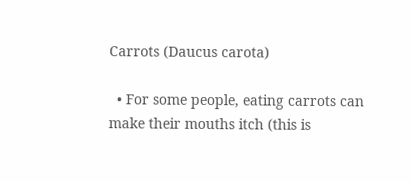Carrots (Daucus carota)

  • For some people, eating carrots can make their mouths itch (this is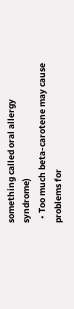something called oral allergy syndrome)
  • Too much beta-carotene may cause problems for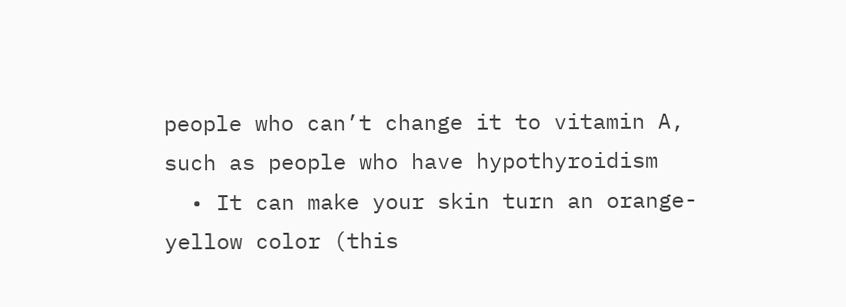people who can’t change it to vitamin A, such as people who have hypothyroidism
  • It can make your skin turn an orange-yellow color (this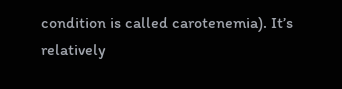condition is called carotenemia). It’s relatively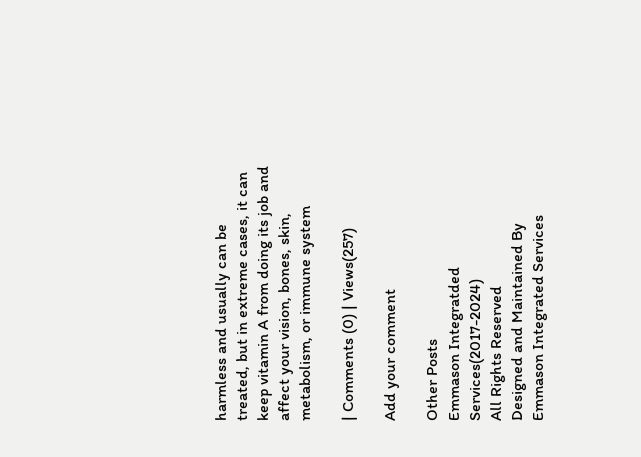harmless and usually can be treated, but in extreme cases, it can keep vitamin A from doing its job and affect your vision, bones, skin, metabolism, or immune system

| Comments (0) | Views(257)

Add your comment

Other Posts
Emmason Integratded Services(2017-2024)
All Rights Reserved
Designed and Maintained By Emmason Integrated Services